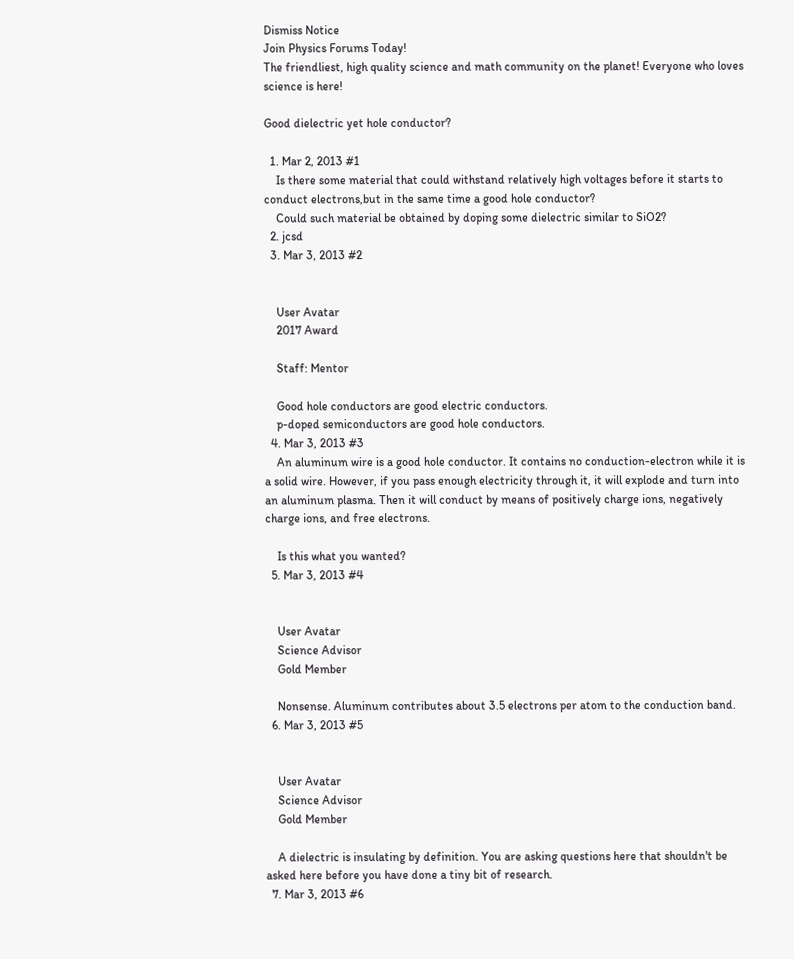Dismiss Notice
Join Physics Forums Today!
The friendliest, high quality science and math community on the planet! Everyone who loves science is here!

Good dielectric yet hole conductor?

  1. Mar 2, 2013 #1
    Is there some material that could withstand relatively high voltages before it starts to conduct electrons,but in the same time a good hole conductor?
    Could such material be obtained by doping some dielectric similar to SiO2?
  2. jcsd
  3. Mar 3, 2013 #2


    User Avatar
    2017 Award

    Staff: Mentor

    Good hole conductors are good electric conductors.
    p-doped semiconductors are good hole conductors.
  4. Mar 3, 2013 #3
    An aluminum wire is a good hole conductor. It contains no conduction-electron while it is a solid wire. However, if you pass enough electricity through it, it will explode and turn into an aluminum plasma. Then it will conduct by means of positively charge ions, negatively charge ions, and free electrons.

    Is this what you wanted?
  5. Mar 3, 2013 #4


    User Avatar
    Science Advisor
    Gold Member

    Nonsense. Aluminum contributes about 3.5 electrons per atom to the conduction band.
  6. Mar 3, 2013 #5


    User Avatar
    Science Advisor
    Gold Member

    A dielectric is insulating by definition. You are asking questions here that shouldn't be asked here before you have done a tiny bit of research.
  7. Mar 3, 2013 #6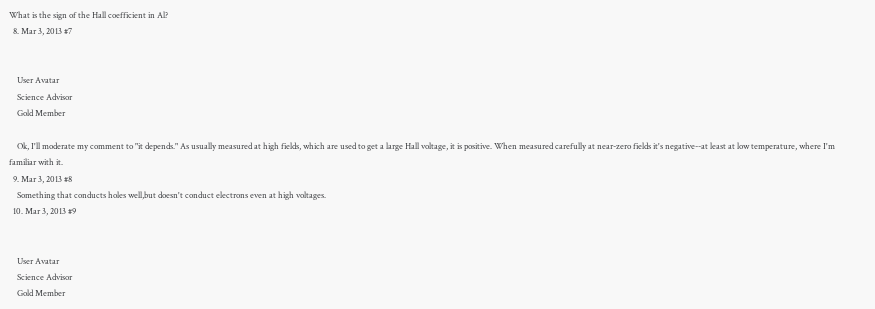What is the sign of the Hall coefficient in Al?
  8. Mar 3, 2013 #7


    User Avatar
    Science Advisor
    Gold Member

    Ok, I'll moderate my comment to "it depends." As usually measured at high fields, which are used to get a large Hall voltage, it is positive. When measured carefully at near-zero fields it's negative--at least at low temperature, where I'm familiar with it.
  9. Mar 3, 2013 #8
    Something that conducts holes well,but doesn't conduct electrons even at high voltages.
  10. Mar 3, 2013 #9


    User Avatar
    Science Advisor
    Gold Member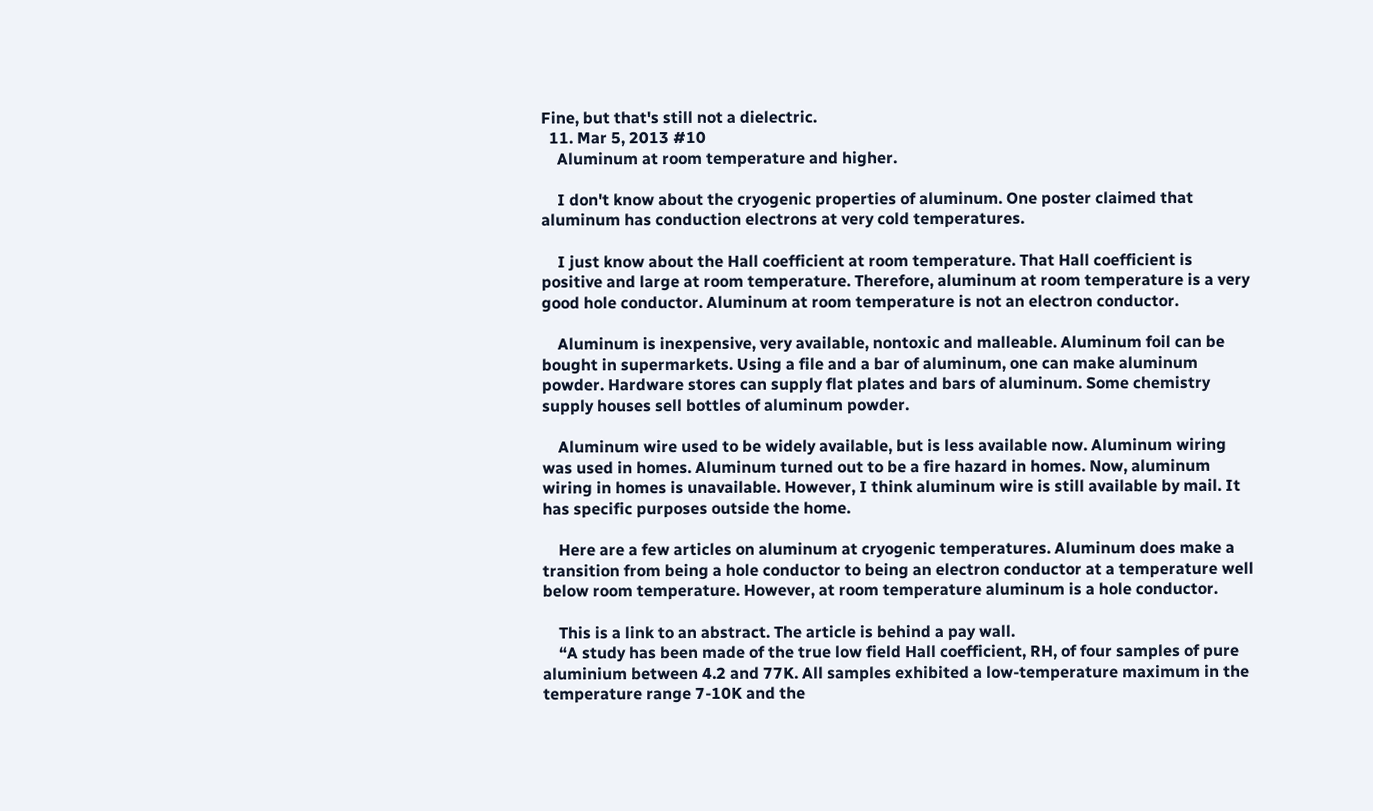Fine, but that's still not a dielectric.
  11. Mar 5, 2013 #10
    Aluminum at room temperature and higher.

    I don't know about the cryogenic properties of aluminum. One poster claimed that aluminum has conduction electrons at very cold temperatures.

    I just know about the Hall coefficient at room temperature. That Hall coefficient is positive and large at room temperature. Therefore, aluminum at room temperature is a very good hole conductor. Aluminum at room temperature is not an electron conductor.

    Aluminum is inexpensive, very available, nontoxic and malleable. Aluminum foil can be bought in supermarkets. Using a file and a bar of aluminum, one can make aluminum powder. Hardware stores can supply flat plates and bars of aluminum. Some chemistry supply houses sell bottles of aluminum powder.

    Aluminum wire used to be widely available, but is less available now. Aluminum wiring was used in homes. Aluminum turned out to be a fire hazard in homes. Now, aluminum wiring in homes is unavailable. However, I think aluminum wire is still available by mail. It has specific purposes outside the home.

    Here are a few articles on aluminum at cryogenic temperatures. Aluminum does make a transition from being a hole conductor to being an electron conductor at a temperature well below room temperature. However, at room temperature aluminum is a hole conductor.

    This is a link to an abstract. The article is behind a pay wall.
    “A study has been made of the true low field Hall coefficient, RH, of four samples of pure aluminium between 4.2 and 77K. All samples exhibited a low-temperature maximum in the temperature range 7-10K and the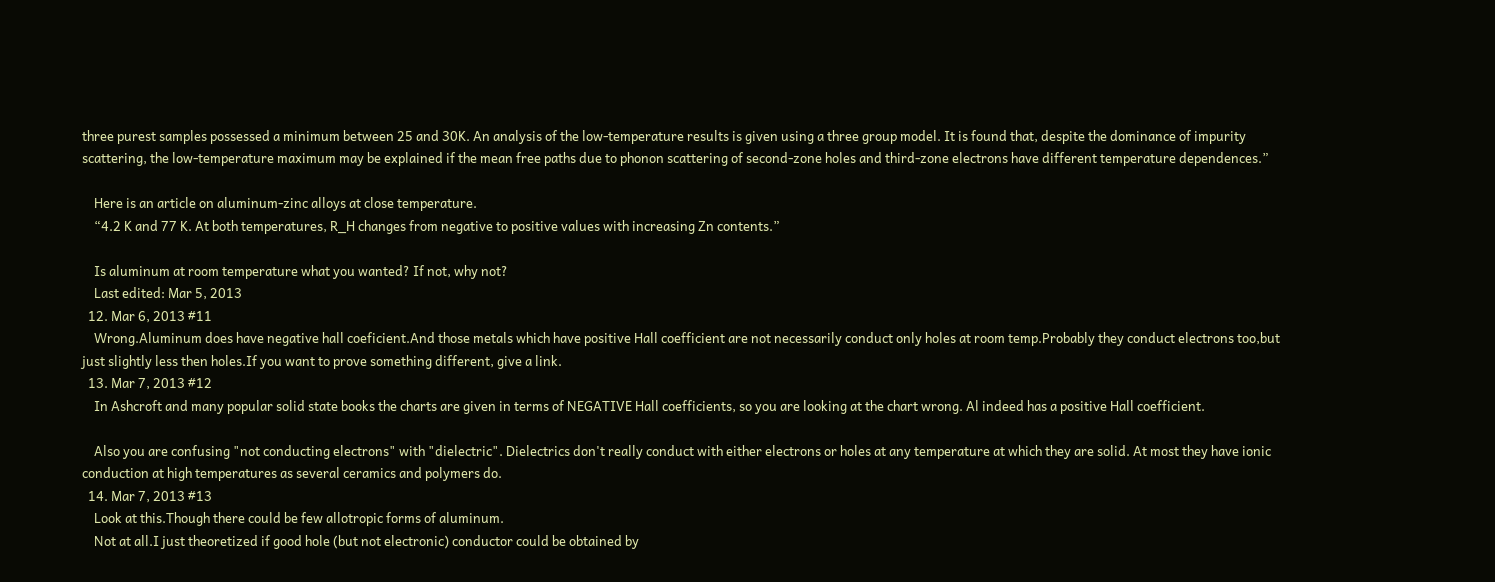three purest samples possessed a minimum between 25 and 30K. An analysis of the low-temperature results is given using a three group model. It is found that, despite the dominance of impurity scattering, the low-temperature maximum may be explained if the mean free paths due to phonon scattering of second-zone holes and third-zone electrons have different temperature dependences.”

    Here is an article on aluminum-zinc alloys at close temperature.
    “4.2 K and 77 K. At both temperatures, R_H changes from negative to positive values with increasing Zn contents.”

    Is aluminum at room temperature what you wanted? If not, why not?
    Last edited: Mar 5, 2013
  12. Mar 6, 2013 #11
    Wrong.Aluminum does have negative hall coeficient.And those metals which have positive Hall coefficient are not necessarily conduct only holes at room temp.Probably they conduct electrons too,but just slightly less then holes.If you want to prove something different, give a link.
  13. Mar 7, 2013 #12
    In Ashcroft and many popular solid state books the charts are given in terms of NEGATIVE Hall coefficients, so you are looking at the chart wrong. Al indeed has a positive Hall coefficient.

    Also you are confusing "not conducting electrons" with "dielectric". Dielectrics don't really conduct with either electrons or holes at any temperature at which they are solid. At most they have ionic conduction at high temperatures as several ceramics and polymers do.
  14. Mar 7, 2013 #13
    Look at this.Though there could be few allotropic forms of aluminum.
    Not at all.I just theoretized if good hole (but not electronic) conductor could be obtained by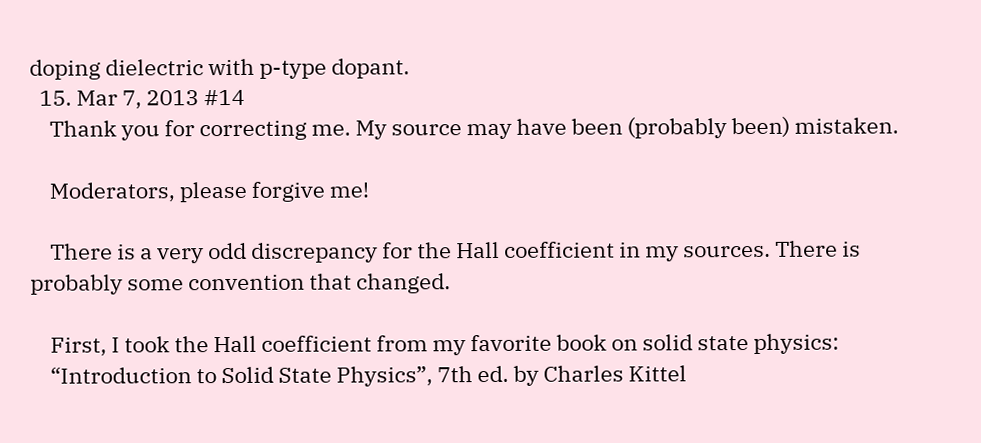doping dielectric with p-type dopant.
  15. Mar 7, 2013 #14
    Thank you for correcting me. My source may have been (probably been) mistaken.

    Moderators, please forgive me!

    There is a very odd discrepancy for the Hall coefficient in my sources. There is probably some convention that changed.

    First, I took the Hall coefficient from my favorite book on solid state physics:
    “Introduction to Solid State Physics”, 7th ed. by Charles Kittel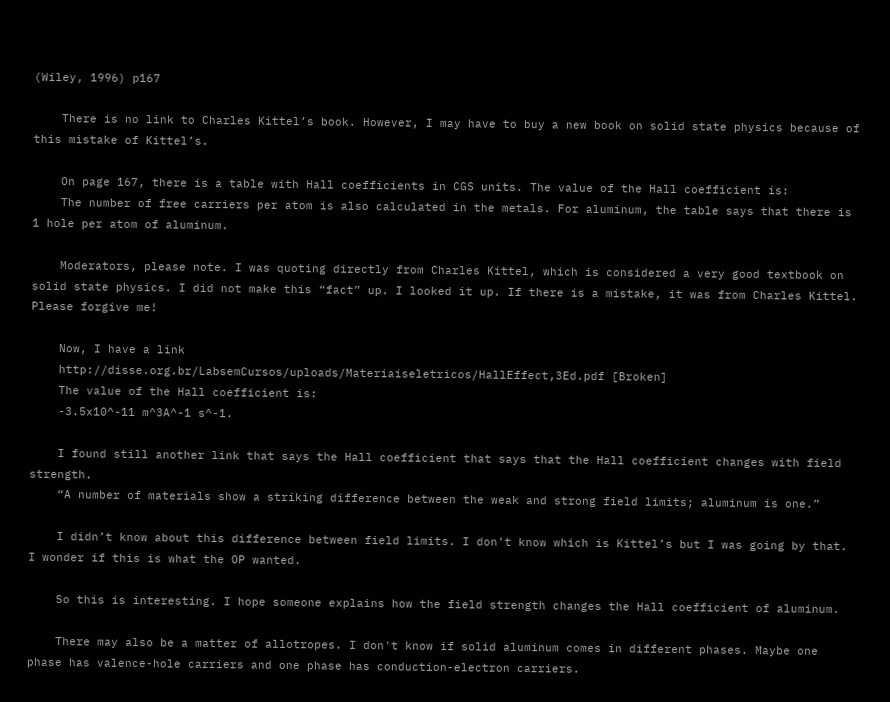(Wiley, 1996) p167

    There is no link to Charles Kittel’s book. However, I may have to buy a new book on solid state physics because of this mistake of Kittel’s.

    On page 167, there is a table with Hall coefficients in CGS units. The value of the Hall coefficient is:
    The number of free carriers per atom is also calculated in the metals. For aluminum, the table says that there is 1 hole per atom of aluminum.

    Moderators, please note. I was quoting directly from Charles Kittel, which is considered a very good textbook on solid state physics. I did not make this “fact” up. I looked it up. If there is a mistake, it was from Charles Kittel. Please forgive me!

    Now, I have a link
    http://disse.org.br/LabsemCursos/uploads/Materiaiseletricos/HallEffect,3Ed.pdf [Broken]
    The value of the Hall coefficient is:
    -3.5x10^-11 m^3A^-1 s^-1.

    I found still another link that says the Hall coefficient that says that the Hall coefficient changes with field strength.
    “A number of materials show a striking difference between the weak and strong field limits; aluminum is one.”

    I didn’t know about this difference between field limits. I don’t know which is Kittel’s but I was going by that. I wonder if this is what the OP wanted.

    So this is interesting. I hope someone explains how the field strength changes the Hall coefficient of aluminum.

    There may also be a matter of allotropes. I don't know if solid aluminum comes in different phases. Maybe one phase has valence-hole carriers and one phase has conduction-electron carriers.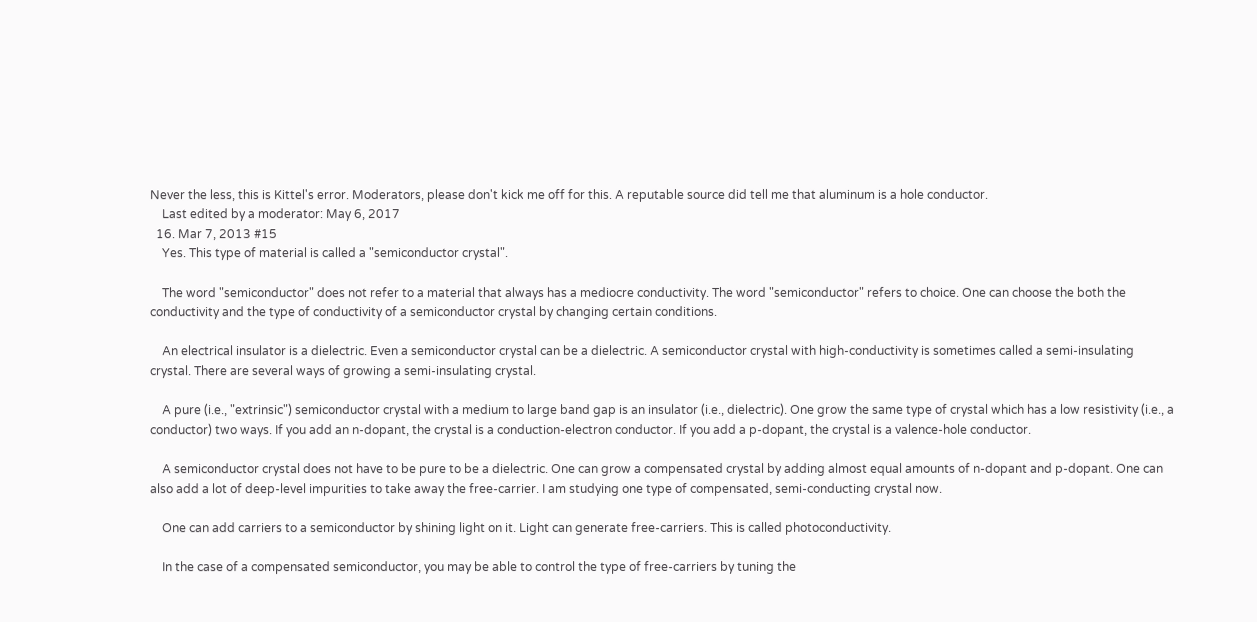Never the less, this is Kittel's error. Moderators, please don't kick me off for this. A reputable source did tell me that aluminum is a hole conductor.
    Last edited by a moderator: May 6, 2017
  16. Mar 7, 2013 #15
    Yes. This type of material is called a "semiconductor crystal".

    The word "semiconductor" does not refer to a material that always has a mediocre conductivity. The word "semiconductor" refers to choice. One can choose the both the conductivity and the type of conductivity of a semiconductor crystal by changing certain conditions.

    An electrical insulator is a dielectric. Even a semiconductor crystal can be a dielectric. A semiconductor crystal with high-conductivity is sometimes called a semi-insulating crystal. There are several ways of growing a semi-insulating crystal.

    A pure (i.e., "extrinsic") semiconductor crystal with a medium to large band gap is an insulator (i.e., dielectric). One grow the same type of crystal which has a low resistivity (i.e., a conductor) two ways. If you add an n-dopant, the crystal is a conduction-electron conductor. If you add a p-dopant, the crystal is a valence-hole conductor.

    A semiconductor crystal does not have to be pure to be a dielectric. One can grow a compensated crystal by adding almost equal amounts of n-dopant and p-dopant. One can also add a lot of deep-level impurities to take away the free-carrier. I am studying one type of compensated, semi-conducting crystal now.

    One can add carriers to a semiconductor by shining light on it. Light can generate free-carriers. This is called photoconductivity.

    In the case of a compensated semiconductor, you may be able to control the type of free-carriers by tuning the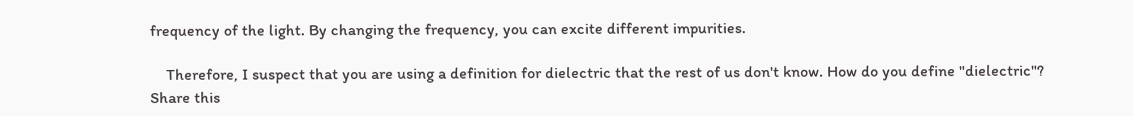frequency of the light. By changing the frequency, you can excite different impurities.

    Therefore, I suspect that you are using a definition for dielectric that the rest of us don't know. How do you define "dielectric"?
Share this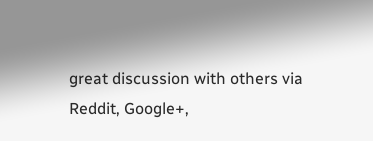great discussion with others via Reddit, Google+,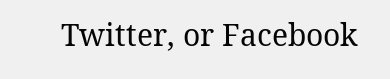Twitter, or Facebook